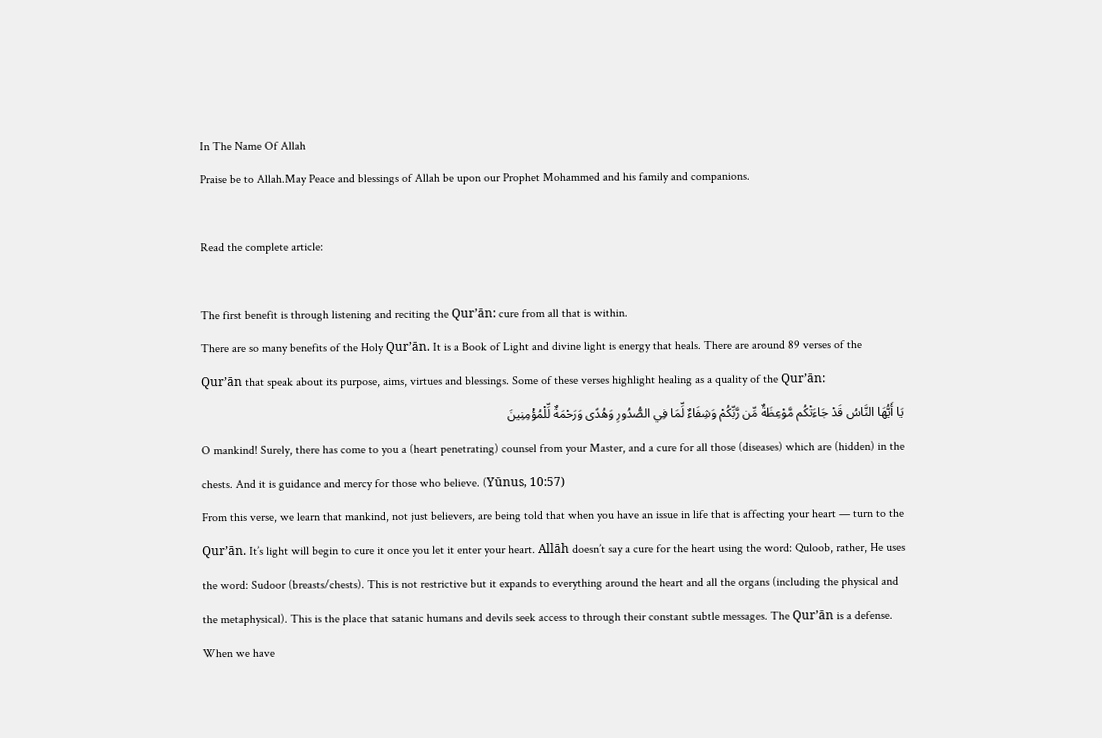In The Name Of Allah
Praise be to Allah.May Peace and blessings of Allah be upon our Prophet Mohammed and his family and companions.

Read the complete article:

The first benefit is through listening and reciting the Qur’ān: cure from all that is within.
There are so many benefits of the Holy Qur’ān. It is a Book of Light and divine light is energy that heals. There are around 89 verses of the Qur’ān that speak about its purpose, aims, virtues and blessings. Some of these verses highlight healing as a quality of the Qur’ān:
يَا أَيُّهَا النَّاسُ قَدْ جَاءَتْكُم مَّوْعِظَةٌ مِّن رَّبِّكُمْ وَشِفَاءٌ لِّمَا فِي الصُّدُورِ وَهُدًى وَرَحْمَةٌ لِّلْمُؤْمِنِينَ
O mankind! Surely, there has come to you a (heart penetrating) counsel from your Master, and a cure for all those (diseases) which are (hidden) in the chests. And it is guidance and mercy for those who believe. (Yūnus, 10:57)
From this verse, we learn that mankind, not just believers, are being told that when you have an issue in life that is affecting your heart — turn to the Qur’ān. It’s light will begin to cure it once you let it enter your heart. Allāh doesn’t say a cure for the heart using the word: Quloob, rather, He uses the word: Sudoor (breasts/chests). This is not restrictive but it expands to everything around the heart and all the organs (including the physical and the metaphysical). This is the place that satanic humans and devils seek access to through their constant subtle messages. The Qur’ān is a defense. When we have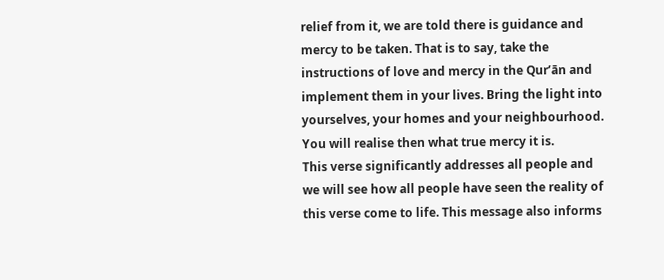relief from it, we are told there is guidance and mercy to be taken. That is to say, take the instructions of love and mercy in the Qur’ān and implement them in your lives. Bring the light into yourselves, your homes and your neighbourhood. You will realise then what true mercy it is.
This verse significantly addresses all people and we will see how all people have seen the reality of this verse come to life. This message also informs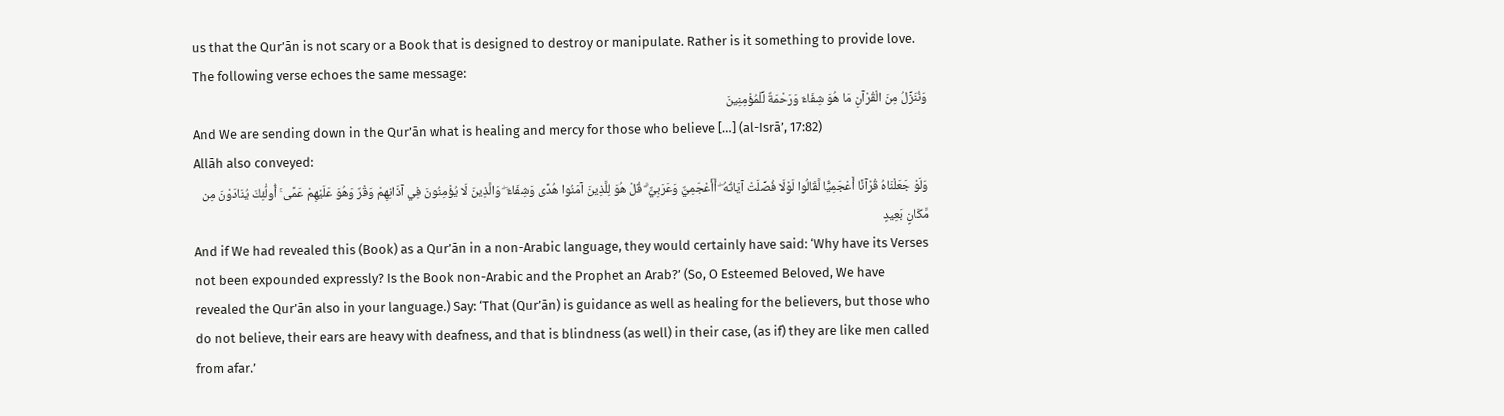us that the Qur’ān is not scary or a Book that is designed to destroy or manipulate. Rather is it something to provide love.
The following verse echoes the same message:
وَنُنَزِّلُ مِنَ الْقُرْآنِ مَا هُوَ شِفَاءٌ وَرَحْمَةٌ لِّلْمُؤْمِنِينَ
And We are sending down in the Qur’ān what is healing and mercy for those who believe […] (al-Isrā’, 17:82)
Allāh also conveyed:
وَلَوْ جَعَلْنَاهُ قُرْآنًا أَعْجَمِيًّا لَّقَالُوا لَوْلَا فُصِّلَتْ آيَاتُهُ ۖ أَأَعْجَمِيٌّ وَعَرَبِيٌّ ۗ قُلْ هُوَ لِلَّذِينَ آمَنُوا هُدًى وَشِفَاءٌ ۖ وَالَّذِينَ لَا يُؤْمِنُونَ فِي آذَانِهِمْ وَقْرٌ وَهُوَ عَلَيْهِمْ عَمًى ۚ أُولَٰئِكَ يُنَادَوْنَ مِن مَّكَانٍ بَعِيدٍ
And if We had revealed this (Book) as a Qur’ān in a non-Arabic language, they would certainly have said: ‘Why have its Verses not been expounded expressly? Is the Book non-Arabic and the Prophet an Arab?’ (So, O Esteemed Beloved, We have revealed the Qur’ān also in your language.) Say: ‘That (Qur’ān) is guidance as well as healing for the believers, but those who do not believe, their ears are heavy with deafness, and that is blindness (as well) in their case, (as if) they are like men called from afar.’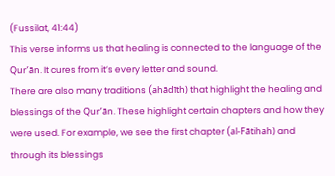(Fussilat, 41:44)
This verse informs us that healing is connected to the language of the Qur’ān. It cures from it’s every letter and sound.
There are also many traditions (ahādīth) that highlight the healing and blessings of the Qur’ān. These highlight certain chapters and how they were used. For example, we see the first chapter (al-Fātihah) and through its blessings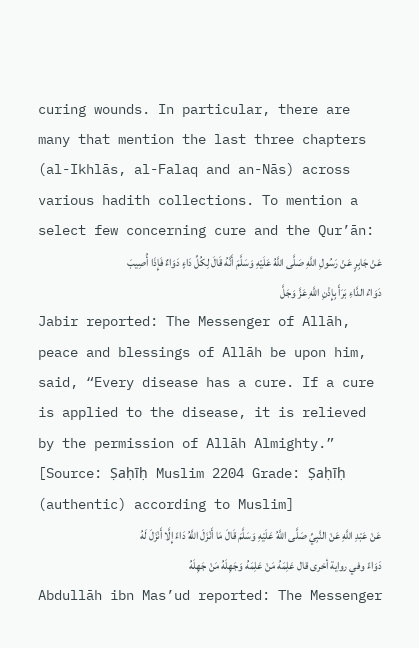curing wounds. In particular, there are many that mention the last three chapters (al-Ikhlās, al-Falaq and an-Nās) across various hadith collections. To mention a select few concerning cure and the Qur’ān:
عَنْ جَابِرٍ عَنْ رَسُولِ اللَّهِ صَلَّى اللَّهُ عَلَيْهِ وَسَلَّمَ أَنَّهُ قَالَ لِكُلِّ دَاءٍ دَوَاءٌ فَإِذَا أُصِيبَ دَوَاءُ الدَّاءِ بَرَأَ بِإِذْنِ اللَّهِ عَزَّ وَجَلَّ
Jabir reported: The Messenger of Allāh, peace and blessings of Allāh be upon him, said, “Every disease has a cure. If a cure is applied to the disease, it is relieved by the permission of Allāh Almighty.”
[Source: Ṣaḥīḥ Muslim 2204 Grade: Ṣaḥīḥ (authentic) according to Muslim]
عَنْ عَبْدِ اللَّهِ عَنْ النَّبِيِّ صَلَّى اللَّهُ عَلَيْهِ وَسَلَّمَ قَالَ مَا أَنْزَلَ اللَّهُ دَاءً إِلَّا أَنْزَلَ لَهُ دَوَاءً وفي رواية أخرى قال عَلِمَهُ مَنْ عَلِمَهُ وَجَهِلَهُ مَنْ جَهِلَهُ
Abdullāh ibn Mas’ud reported: The Messenger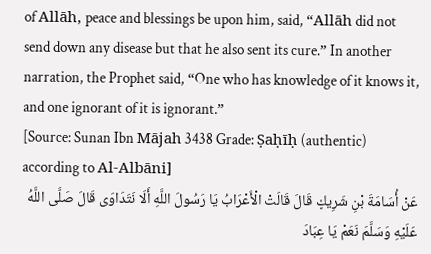of Allāh, peace and blessings be upon him, said, “Allāh did not send down any disease but that he also sent its cure.” In another narration, the Prophet said, “One who has knowledge of it knows it, and one ignorant of it is ignorant.”
[Source: Sunan Ibn Mājah 3438 Grade: Ṣaḥīḥ (authentic) according to Al-Albāni]
عَنْ أُسَامَةَ بْنِ شَرِيكٍ قَالَ قَالَتْ الْأَعْرَابُ يَا رَسُولَ اللَّهِ أَلَا نَتَدَاوَى قَالَ صَلَّى اللَّهُ عَلَيْهِ وَسَلَّمَ نَعَمْ يَا عِبَادَ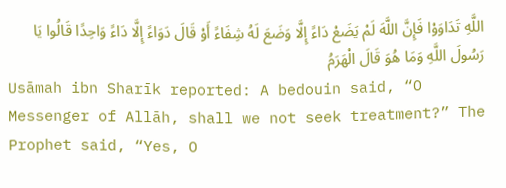اللَّهِ تَدَاوَوْا فَإِنَّ اللَّهَ لَمْ يَضَعْ دَاءً إِلَّا وَضَعَ لَهُ شِفَاءً أَوْ قَالَ دَوَاءً إِلَّا دَاءً وَاحِدًا قَالُوا يَا رَسُولَ اللَّهِ وَمَا هُوَ قَالَ الْهَرَمُ
Usāmah ibn Sharīk reported: A bedouin said, “O Messenger of Allāh, shall we not seek treatment?” The Prophet said, “Yes, O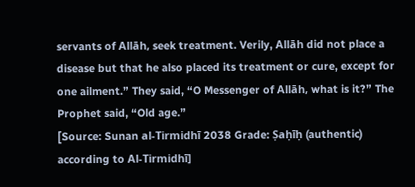servants of Allāh, seek treatment. Verily, Allāh did not place a disease but that he also placed its treatment or cure, except for one ailment.” They said, “O Messenger of Allāh, what is it?” The Prophet said, “Old age.”
[Source: Sunan al-Tirmidhī 2038 Grade: Ṣaḥīḥ (authentic) according to Al-Tirmidhī]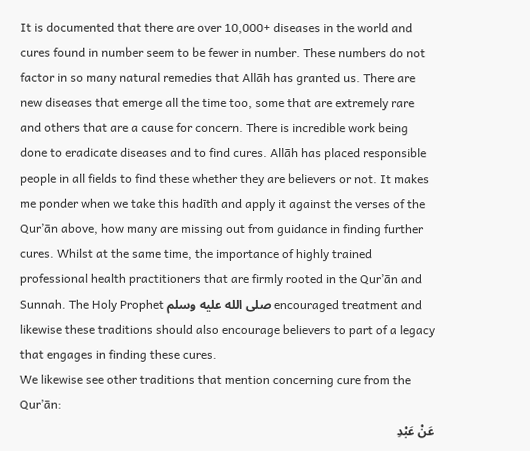It is documented that there are over 10,000+ diseases in the world and cures found in number seem to be fewer in number. These numbers do not factor in so many natural remedies that Allāh has granted us. There are new diseases that emerge all the time too, some that are extremely rare and others that are a cause for concern. There is incredible work being done to eradicate diseases and to find cures. Allāh has placed responsible people in all fields to find these whether they are believers or not. It makes me ponder when we take this hadīth and apply it against the verses of the Qur’ān above, how many are missing out from guidance in finding further cures. Whilst at the same time, the importance of highly trained professional health practitioners that are firmly rooted in the Qur’ān and Sunnah. The Holy Prophet صلى الله عليه وسلم encouraged treatment and likewise these traditions should also encourage believers to part of a legacy that engages in finding these cures.
We likewise see other traditions that mention concerning cure from the Qur’ān:
عَنْ عَبْدِ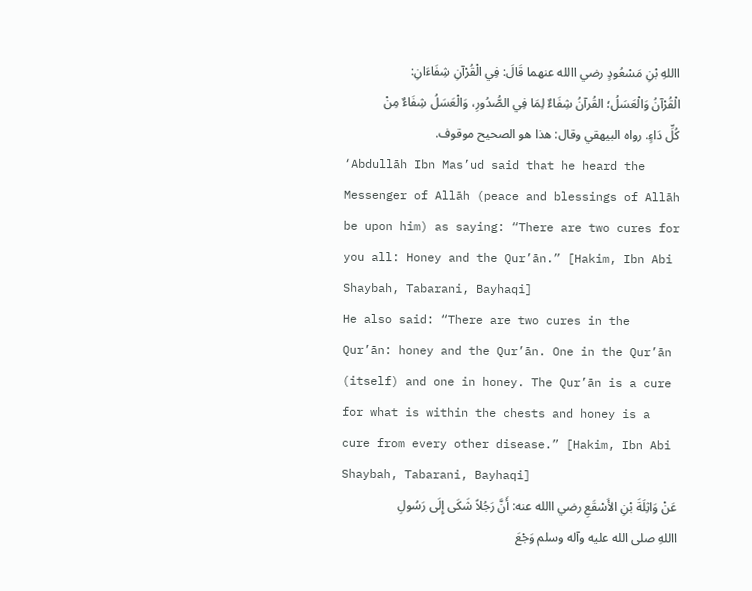االلهِ بْنِ مَسْعُودٍ رضي االله عنهما قَالَ: فِي الْقُرْآنِ شِفَاءَانِ: الْقُرْآنُ وَالْعَسَلُ؛ القُرآنُ شِفَاءٌ لِمَا فِي الصُّدُورِ، وَالْعَسَلُ شِفَاءٌ مِنْ کُلِّ دَاءٍ. رواه البيهقي وقال: هذا هو الصحيح موقوف.
‘Abdullāh Ibn Mas’ud said that he heard the Messenger of Allāh (peace and blessings of Allāh be upon him) as saying: “There are two cures for you all: Honey and the Qur’ān.” [Hakim, Ibn Abi Shaybah, Tabarani, Bayhaqi]
He also said: “There are two cures in the Qur’ān: honey and the Qur’ān. One in the Qur’ān (itself) and one in honey. The Qur’ān is a cure for what is within the chests and honey is a cure from every other disease.” [Hakim, Ibn Abi Shaybah, Tabarani, Bayhaqi]
عَنْ وَاثِلَةَ بْنِ الأَسْقَعِ رضي االله عنه: أَنَّ رَجُلاً شَکَی إِلَی رَسُولِ االلهِ صلی الله عليه وآله وسلم وَجْعَ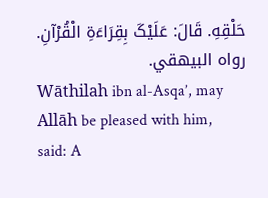حَلْقِهِ. قَالَ: عَلَيْکَ بِقِرَاءَةِ الْقُرْآنِ. رواه البيهقي.
Wāthilah ibn al-Asqa’, may Allāh be pleased with him, said: A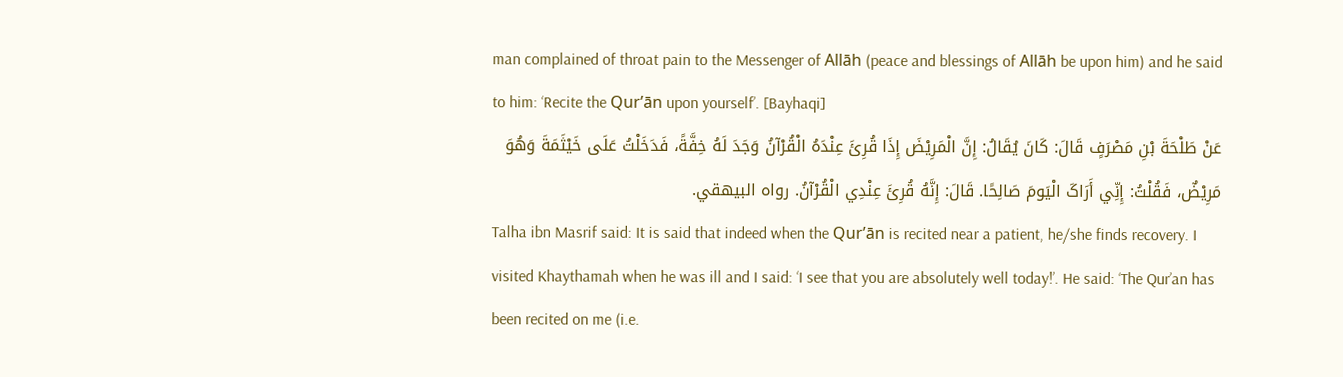man complained of throat pain to the Messenger of Allāh (peace and blessings of Allāh be upon him) and he said to him: ‘Recite the Qur’ān upon yourself’. [Bayhaqi]
عَنْ طَلْحَةَ بْنِ مَصْرَفٍ قَالَ: کَانَ يُقَالُ: إِنَّ الْمَرِيْضَ إِذَا قُرِئَ عِنْدَهُ الْقُرْآنُ وَجَدَ لَهُ خِفَّةً، فَدَخَلْتُ عَلَی خَيْثَمَةَ وَهُوَ مَرِيْضٌ، فَقُلْتُ: إِنِّي أَرَاکَ الْيَومَ صَالِحًا. قَالَ: إِنَّهُ قُرِئَ عِنْدِي الْقُرْآنُ. رواه البيهقي.
Talha ibn Masrif said: It is said that indeed when the Qur’ān is recited near a patient, he/she finds recovery. I visited Khaythamah when he was ill and I said: ‘I see that you are absolutely well today!’. He said: ‘The Qur’an has been recited on me (i.e.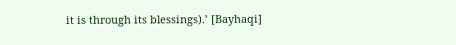it is through its blessings).’ [Bayhaqi]